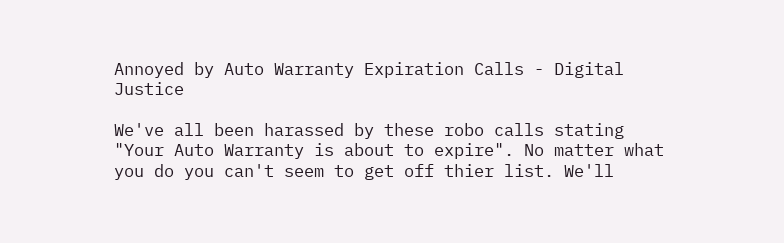Annoyed by Auto Warranty Expiration Calls - Digital Justice

We've all been harassed by these robo calls stating "Your Auto Warranty is about to expire". No matter what you do you can't seem to get off thier list. We'll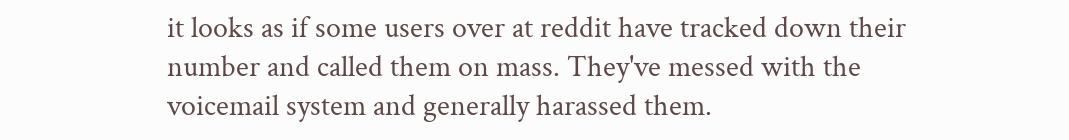it looks as if some users over at reddit have tracked down their number and called them on mass. They've messed with the voicemail system and generally harassed them.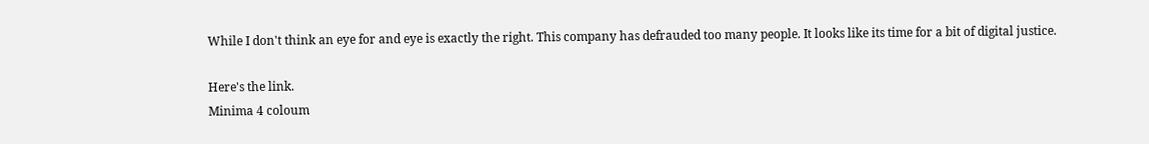While I don't think an eye for and eye is exactly the right. This company has defrauded too many people. It looks like its time for a bit of digital justice.

Here's the link.
Minima 4 coloum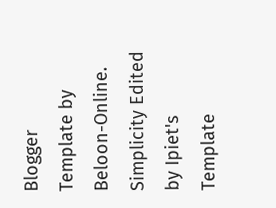Blogger Template by Beloon-Online.
Simplicity Edited by Ipiet's Template